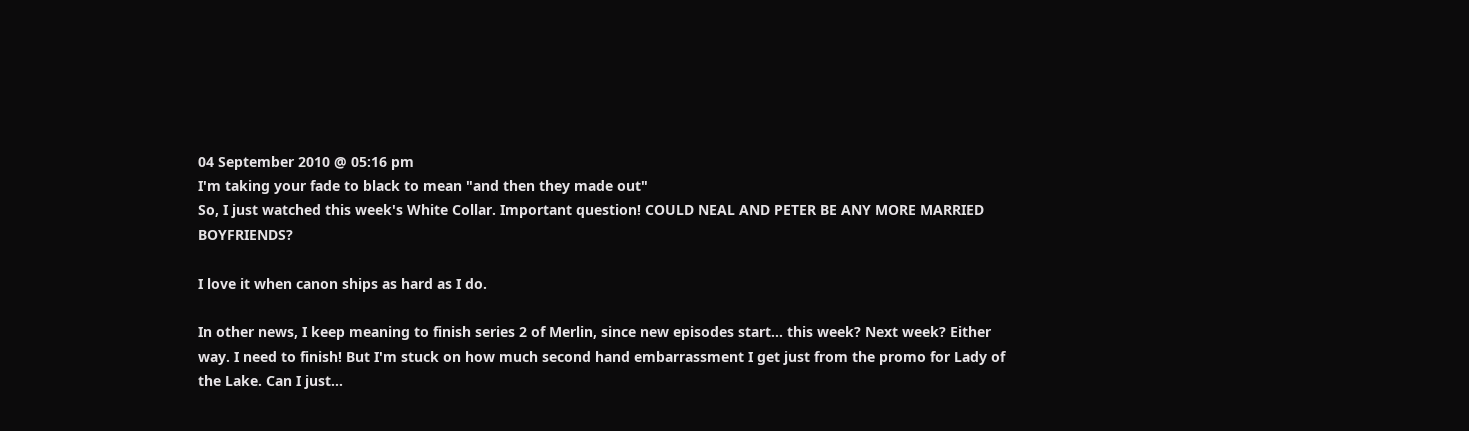04 September 2010 @ 05:16 pm
I'm taking your fade to black to mean "and then they made out"
So, I just watched this week's White Collar. Important question! COULD NEAL AND PETER BE ANY MORE MARRIED BOYFRIENDS?

I love it when canon ships as hard as I do.

In other news, I keep meaning to finish series 2 of Merlin, since new episodes start... this week? Next week? Either way. I need to finish! But I'm stuck on how much second hand embarrassment I get just from the promo for Lady of the Lake. Can I just...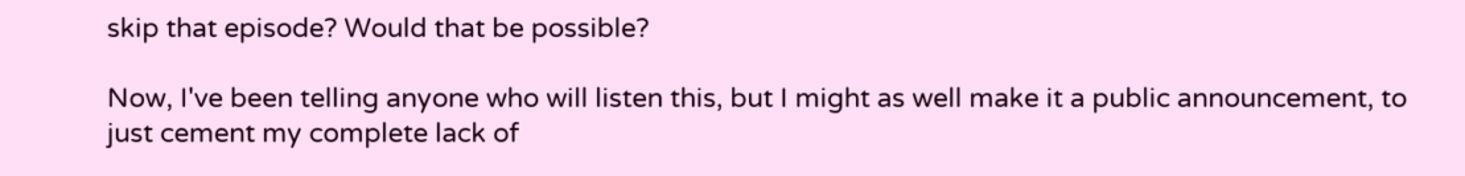skip that episode? Would that be possible?

Now, I've been telling anyone who will listen this, but I might as well make it a public announcement, to just cement my complete lack of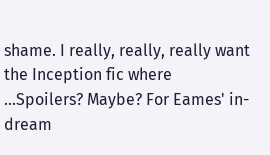shame. I really, really, really want the Inception fic where ...Spoilers? Maybe? For Eames' in-dream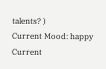talents? )
Current Mood: happy
Current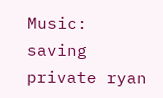Music: saving private ryan